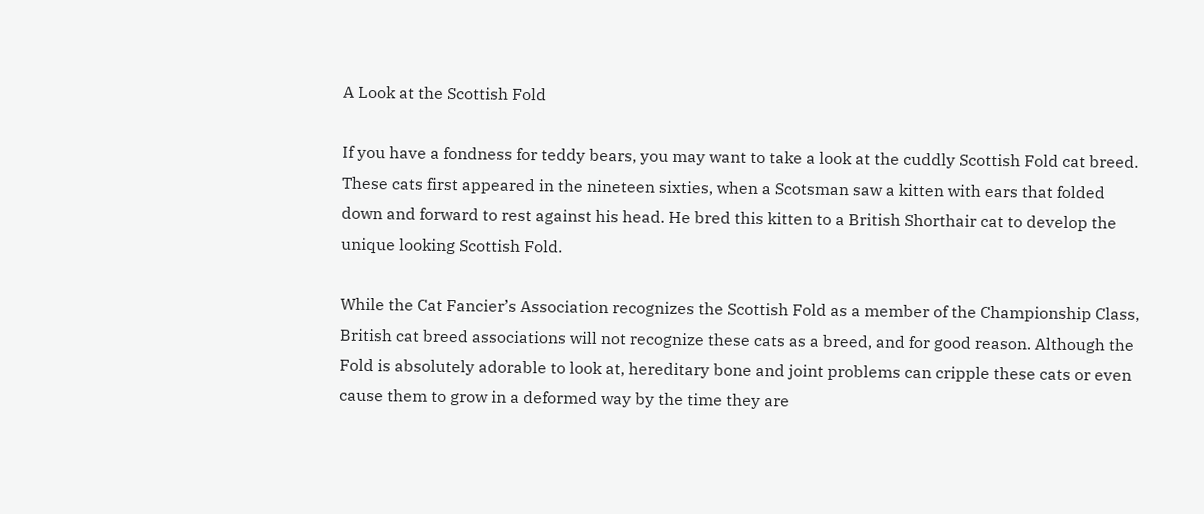A Look at the Scottish Fold

If you have a fondness for teddy bears, you may want to take a look at the cuddly Scottish Fold cat breed. These cats first appeared in the nineteen sixties, when a Scotsman saw a kitten with ears that folded down and forward to rest against his head. He bred this kitten to a British Shorthair cat to develop the unique looking Scottish Fold.

While the Cat Fancier’s Association recognizes the Scottish Fold as a member of the Championship Class, British cat breed associations will not recognize these cats as a breed, and for good reason. Although the Fold is absolutely adorable to look at, hereditary bone and joint problems can cripple these cats or even cause them to grow in a deformed way by the time they are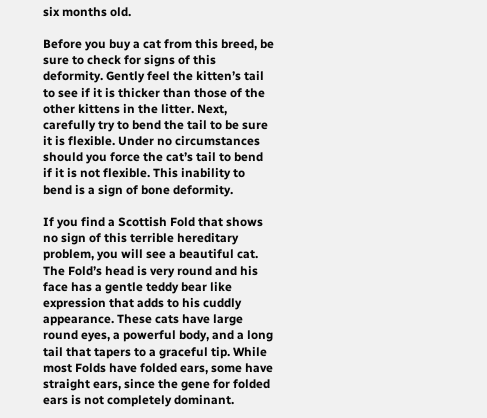six months old.

Before you buy a cat from this breed, be sure to check for signs of this deformity. Gently feel the kitten’s tail to see if it is thicker than those of the other kittens in the litter. Next, carefully try to bend the tail to be sure it is flexible. Under no circumstances should you force the cat’s tail to bend if it is not flexible. This inability to bend is a sign of bone deformity.

If you find a Scottish Fold that shows no sign of this terrible hereditary problem, you will see a beautiful cat. The Fold’s head is very round and his face has a gentle teddy bear like expression that adds to his cuddly appearance. These cats have large round eyes, a powerful body, and a long tail that tapers to a graceful tip. While most Folds have folded ears, some have straight ears, since the gene for folded ears is not completely dominant.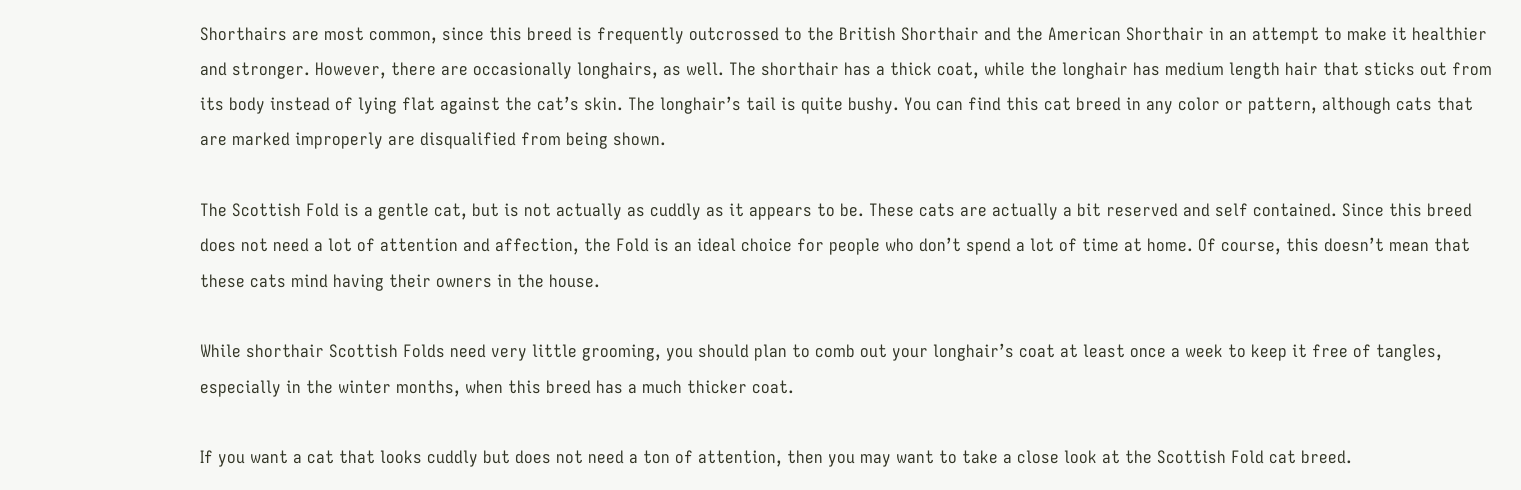Shorthairs are most common, since this breed is frequently outcrossed to the British Shorthair and the American Shorthair in an attempt to make it healthier and stronger. However, there are occasionally longhairs, as well. The shorthair has a thick coat, while the longhair has medium length hair that sticks out from its body instead of lying flat against the cat’s skin. The longhair’s tail is quite bushy. You can find this cat breed in any color or pattern, although cats that are marked improperly are disqualified from being shown.

The Scottish Fold is a gentle cat, but is not actually as cuddly as it appears to be. These cats are actually a bit reserved and self contained. Since this breed does not need a lot of attention and affection, the Fold is an ideal choice for people who don’t spend a lot of time at home. Of course, this doesn’t mean that these cats mind having their owners in the house.

While shorthair Scottish Folds need very little grooming, you should plan to comb out your longhair’s coat at least once a week to keep it free of tangles, especially in the winter months, when this breed has a much thicker coat.

If you want a cat that looks cuddly but does not need a ton of attention, then you may want to take a close look at the Scottish Fold cat breed.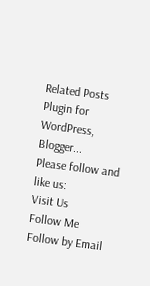Related Posts Plugin for WordPress, Blogger...
Please follow and like us:
Visit Us
Follow Me
Follow by Email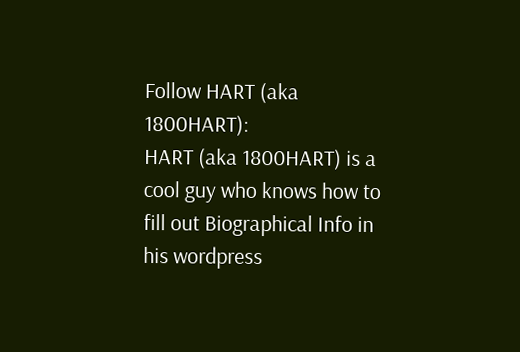Follow HART (aka 1800HART):
HART (aka 1800HART) is a cool guy who knows how to fill out Biographical Info in his wordpress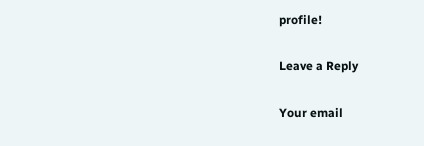profile!

Leave a Reply

Your email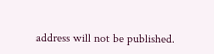address will not be published.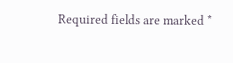Required fields are marked *